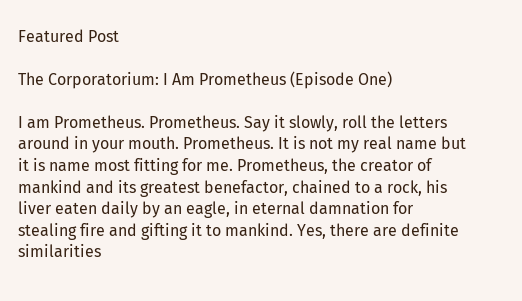Featured Post

The Corporatorium: I Am Prometheus (Episode One)

I am Prometheus. Prometheus. Say it slowly, roll the letters around in your mouth. Prometheus. It is not my real name but it is name most fitting for me. Prometheus, the creator of mankind and its greatest benefactor, chained to a rock, his liver eaten daily by an eagle, in eternal damnation for stealing fire and gifting it to mankind. Yes, there are definite similarities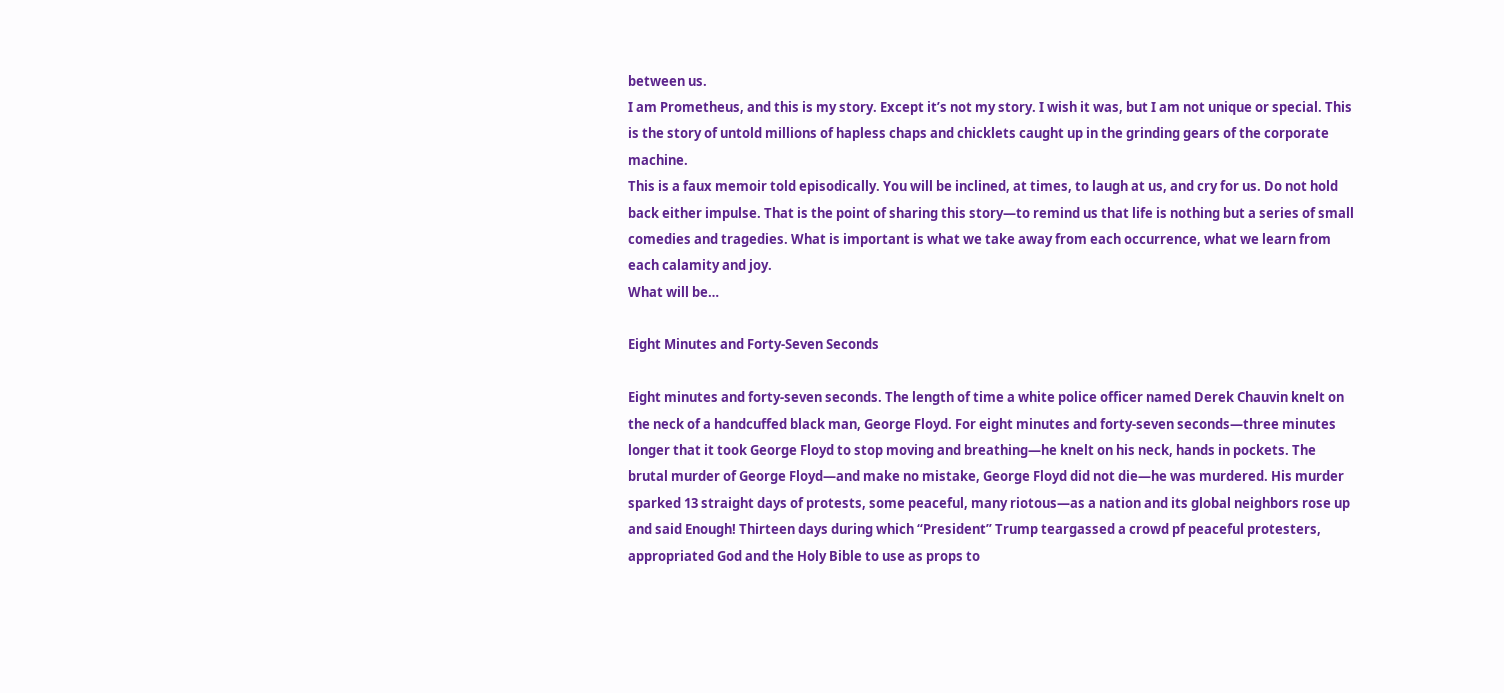between us.
I am Prometheus, and this is my story. Except it’s not my story. I wish it was, but I am not unique or special. This is the story of untold millions of hapless chaps and chicklets caught up in the grinding gears of the corporate machine.
This is a faux memoir told episodically. You will be inclined, at times, to laugh at us, and cry for us. Do not hold back either impulse. That is the point of sharing this story—to remind us that life is nothing but a series of small comedies and tragedies. What is important is what we take away from each occurrence, what we learn from each calamity and joy.
What will be…

Eight Minutes and Forty-Seven Seconds

Eight minutes and forty-seven seconds. The length of time a white police officer named Derek Chauvin knelt on the neck of a handcuffed black man, George Floyd. For eight minutes and forty-seven seconds—three minutes longer that it took George Floyd to stop moving and breathing—he knelt on his neck, hands in pockets. The brutal murder of George Floyd—and make no mistake, George Floyd did not die—he was murdered. His murder sparked 13 straight days of protests, some peaceful, many riotous—as a nation and its global neighbors rose up and said Enough! Thirteen days during which “President” Trump teargassed a crowd pf peaceful protesters, appropriated God and the Holy Bible to use as props to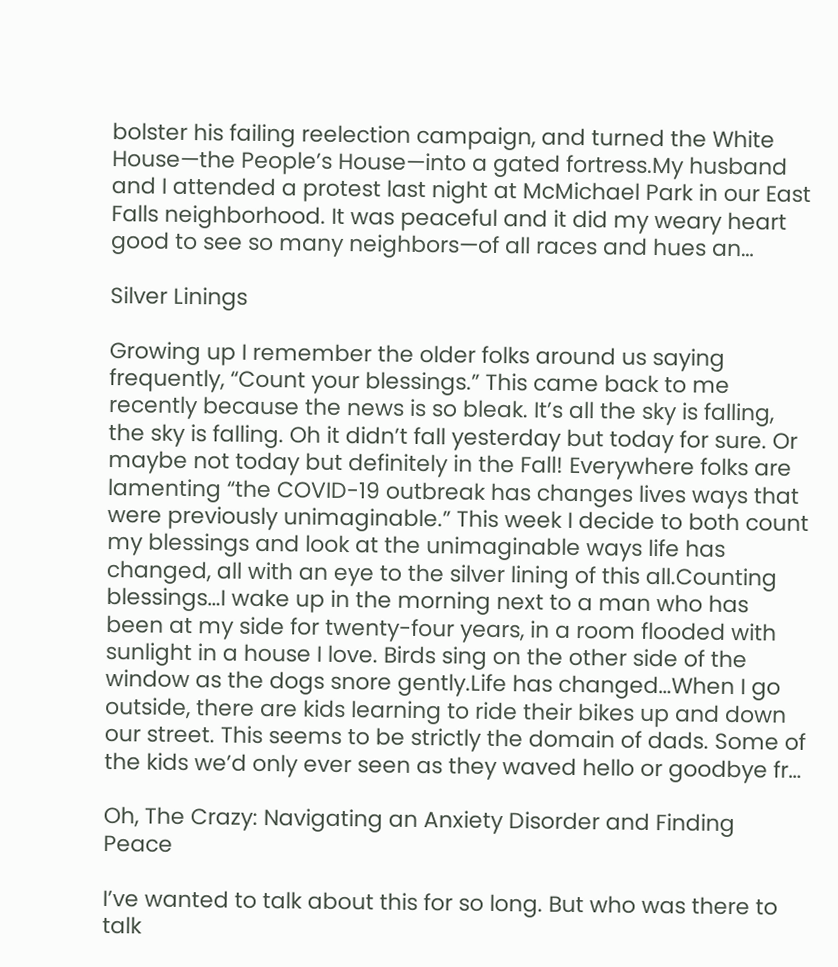bolster his failing reelection campaign, and turned the White House—the People’s House—into a gated fortress.My husband and I attended a protest last night at McMichael Park in our East Falls neighborhood. It was peaceful and it did my weary heart good to see so many neighbors—of all races and hues an…

Silver Linings

Growing up I remember the older folks around us saying frequently, “Count your blessings.” This came back to me recently because the news is so bleak. It’s all the sky is falling, the sky is falling. Oh it didn’t fall yesterday but today for sure. Or maybe not today but definitely in the Fall! Everywhere folks are lamenting “the COVID-19 outbreak has changes lives ways that were previously unimaginable.” This week I decide to both count my blessings and look at the unimaginable ways life has changed, all with an eye to the silver lining of this all.Counting blessings…I wake up in the morning next to a man who has been at my side for twenty-four years, in a room flooded with sunlight in a house I love. Birds sing on the other side of the window as the dogs snore gently.Life has changed…When I go outside, there are kids learning to ride their bikes up and down our street. This seems to be strictly the domain of dads. Some of the kids we’d only ever seen as they waved hello or goodbye fr…

Oh, The Crazy: Navigating an Anxiety Disorder and Finding Peace

I’ve wanted to talk about this for so long. But who was there to talk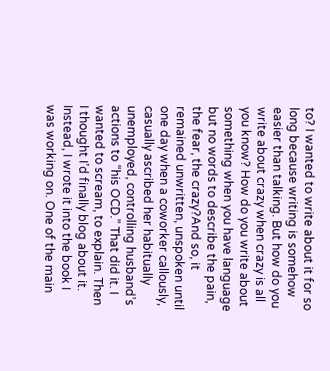to? I wanted to write about it for so long because writing is somehow easier than talking. But how do you write about crazy when crazy is all you know? How do you write about something when you have language but no words to describe the pain, the fear, the crazy?And so, it remained unwritten, unspoken until one day when a coworker callously, casually ascribed her habitually unemployed, controlling husband’s actions to “his OCD.” That did it. I wanted to scream, to explain. Then I thought I’d finally blog about it. Instead, I wrote it into the book I was working on. One of the main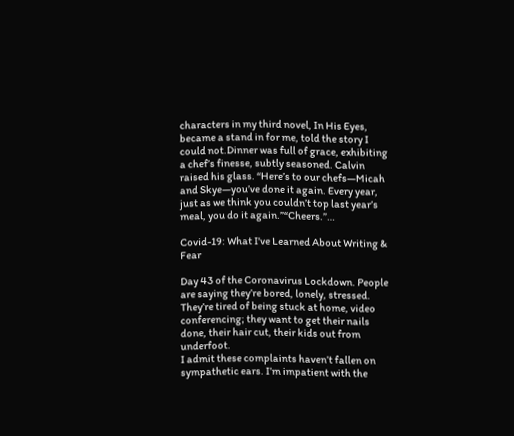characters in my third novel, In His Eyes, became a stand in for me, told the story I could not.Dinner was full of grace, exhibiting a chef’s finesse, subtly seasoned. Calvin raised his glass. “Here’s to our chefs—Micah and Skye—you’ve done it again. Every year, just as we think you couldn’t top last year’s meal, you do it again.”“Cheers.”…

Covid-19: What I've Learned About Writing & Fear

Day 43 of the Coronavirus Lockdown. People are saying they’re bored, lonely, stressed. They’re tired of being stuck at home, video conferencing; they want to get their nails done, their hair cut, their kids out from underfoot.
I admit these complaints haven’t fallen on sympathetic ears. I’m impatient with the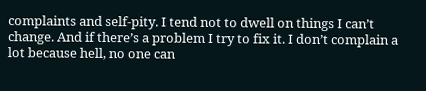complaints and self-pity. I tend not to dwell on things I can’t change. And if there’s a problem I try to fix it. I don’t complain a lot because hell, no one can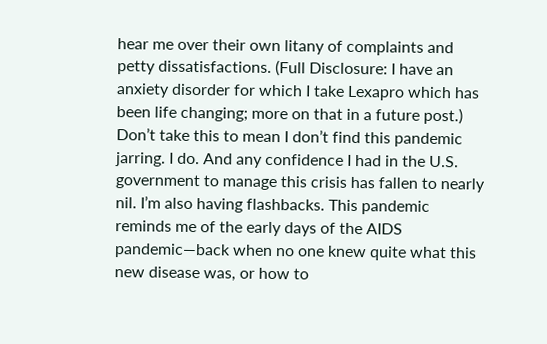hear me over their own litany of complaints and petty dissatisfactions. (Full Disclosure: I have an anxiety disorder for which I take Lexapro which has been life changing; more on that in a future post.)
Don’t take this to mean I don’t find this pandemic jarring. I do. And any confidence I had in the U.S. government to manage this crisis has fallen to nearly nil. I’m also having flashbacks. This pandemic reminds me of the early days of the AIDS pandemic—back when no one knew quite what this new disease was, or how to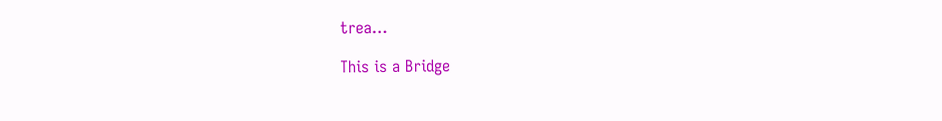trea…

This is a Bridge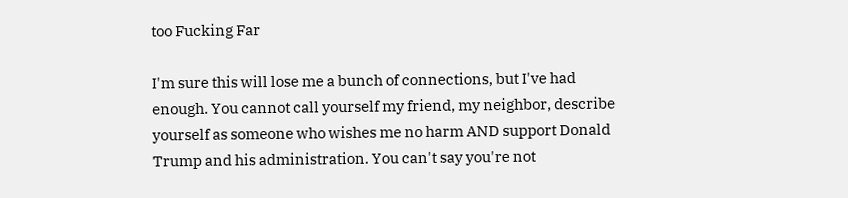too Fucking Far

I'm sure this will lose me a bunch of connections, but I've had enough. You cannot call yourself my friend, my neighbor, describe yourself as someone who wishes me no harm AND support Donald Trump and his administration. You can't say you're not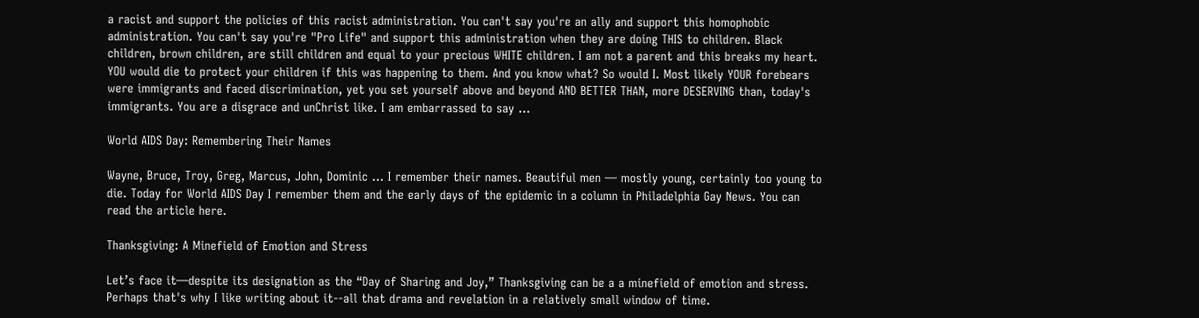a racist and support the policies of this racist administration. You can't say you're an ally and support this homophobic administration. You can't say you're "Pro Life" and support this administration when they are doing THIS to children. Black children, brown children, are still children and equal to your precious WHITE children. I am not a parent and this breaks my heart. YOU would die to protect your children if this was happening to them. And you know what? So would I. Most likely YOUR forebears were immigrants and faced discrimination, yet you set yourself above and beyond AND BETTER THAN, more DESERVING than, today's immigrants. You are a disgrace and unChrist like. I am embarrassed to say …

World AIDS Day: Remembering Their Names

Wayne, Bruce, Troy, Greg, Marcus, John, Dominic … I remember their names. Beautiful men — mostly young, certainly too young to die. Today for World AIDS Day I remember them and the early days of the epidemic in a column in Philadelphia Gay News. You can read the article here.

Thanksgiving: A Minefield of Emotion and Stress

Let’s face it—despite its designation as the “Day of Sharing and Joy,” Thanksgiving can be a a minefield of emotion and stress. Perhaps that's why I like writing about it--all that drama and revelation in a relatively small window of time.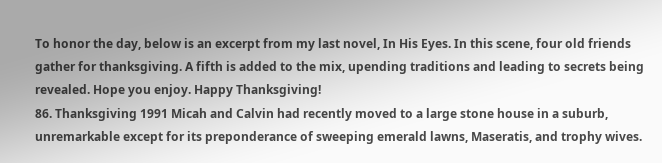To honor the day, below is an excerpt from my last novel, In His Eyes. In this scene, four old friends gather for thanksgiving. A fifth is added to the mix, upending traditions and leading to secrets being revealed. Hope you enjoy. Happy Thanksgiving!
86. Thanksgiving 1991 Micah and Calvin had recently moved to a large stone house in a suburb, unremarkable except for its preponderance of sweeping emerald lawns, Maseratis, and trophy wives.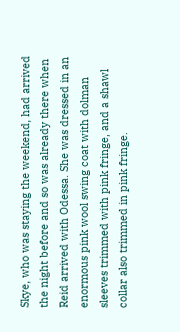Skye, who was staying the weekend, had arrived the night before and so was already there when Reid arrived with Odessa. She was dressed in an enormous pink wool swing coat with dolman sleeves trimmed with pink fringe, and a shawl collar also trimmed in pink fringe.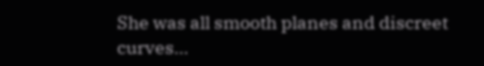She was all smooth planes and discreet curves…